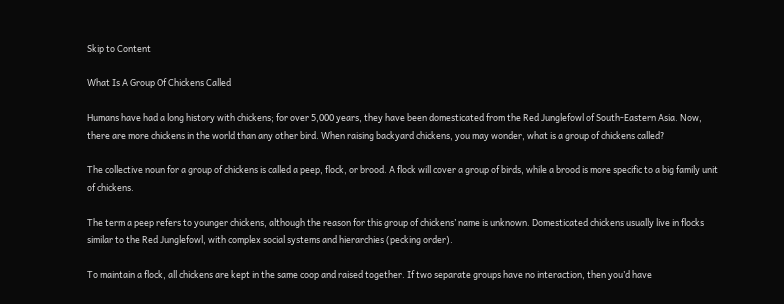Skip to Content

What Is A Group Of Chickens Called

Humans have had a long history with chickens; for over 5,000 years, they have been domesticated from the Red Junglefowl of South-Eastern Asia. Now, there are more chickens in the world than any other bird. When raising backyard chickens, you may wonder, what is a group of chickens called?

The collective noun for a group of chickens is called a peep, flock, or brood. A flock will cover a group of birds, while a brood is more specific to a big family unit of chickens.

The term a peep refers to younger chickens, although the reason for this group of chickens’ name is unknown. Domesticated chickens usually live in flocks similar to the Red Junglefowl, with complex social systems and hierarchies (pecking order).

To maintain a flock, all chickens are kept in the same coop and raised together. If two separate groups have no interaction, then you’d have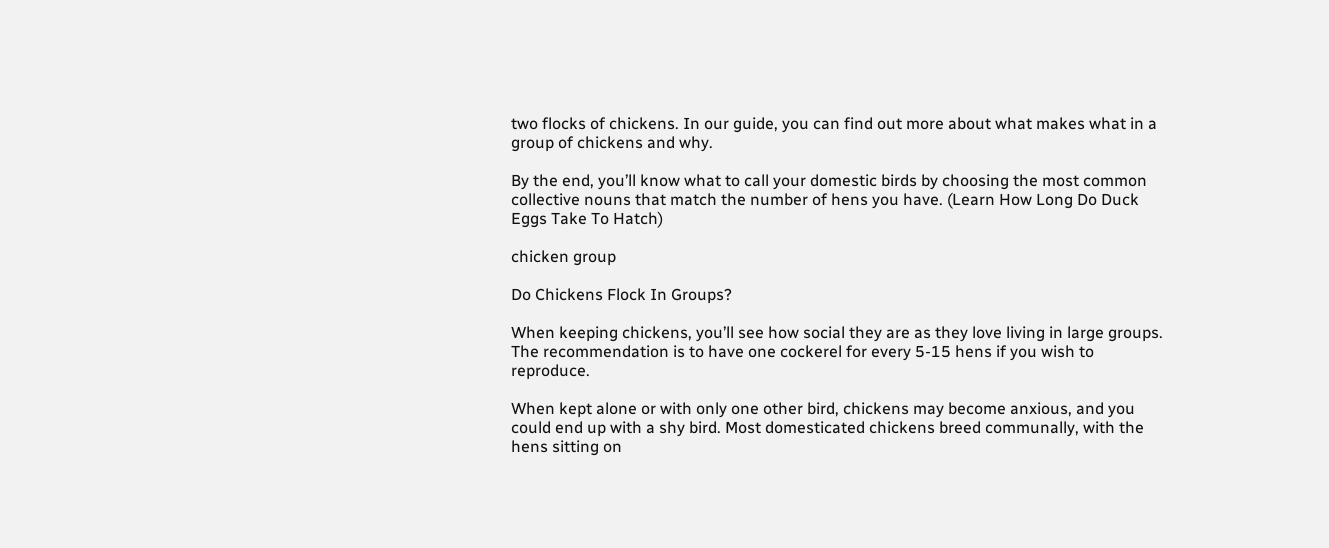two flocks of chickens. In our guide, you can find out more about what makes what in a group of chickens and why.

By the end, you’ll know what to call your domestic birds by choosing the most common collective nouns that match the number of hens you have. (Learn How Long Do Duck Eggs Take To Hatch)

chicken group

Do Chickens Flock In Groups?

When keeping chickens, you’ll see how social they are as they love living in large groups. The recommendation is to have one cockerel for every 5-15 hens if you wish to reproduce.

When kept alone or with only one other bird, chickens may become anxious, and you could end up with a shy bird. Most domesticated chickens breed communally, with the hens sitting on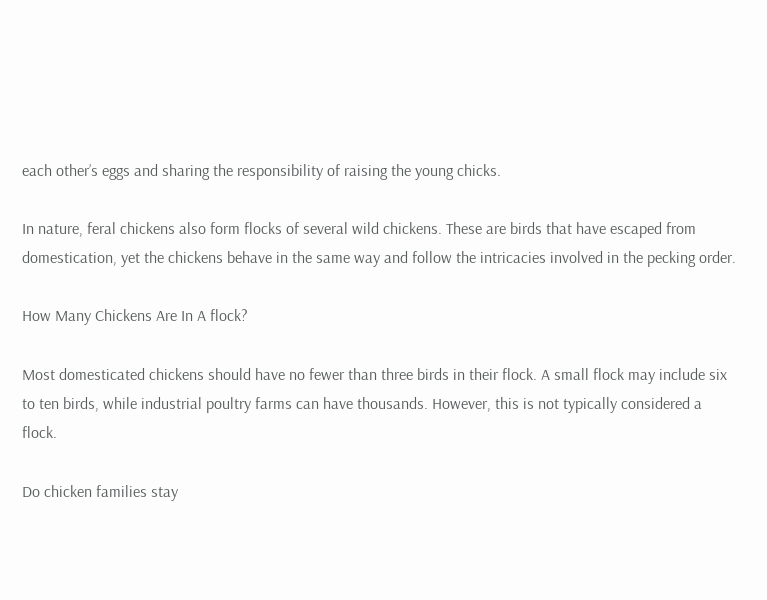each other’s eggs and sharing the responsibility of raising the young chicks.

In nature, feral chickens also form flocks of several wild chickens. These are birds that have escaped from domestication, yet the chickens behave in the same way and follow the intricacies involved in the pecking order.

How Many Chickens Are In A flock?

Most domesticated chickens should have no fewer than three birds in their flock. A small flock may include six to ten birds, while industrial poultry farms can have thousands. However, this is not typically considered a flock.

Do chicken families stay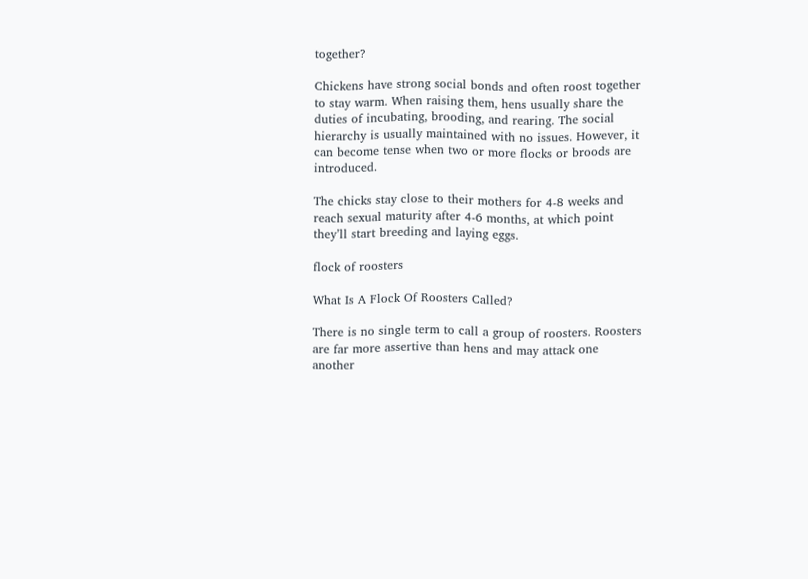together?

Chickens have strong social bonds and often roost together to stay warm. When raising them, hens usually share the duties of incubating, brooding, and rearing. The social hierarchy is usually maintained with no issues. However, it can become tense when two or more flocks or broods are introduced.

The chicks stay close to their mothers for 4-8 weeks and reach sexual maturity after 4-6 months, at which point they’ll start breeding and laying eggs.

flock of roosters

What Is A Flock Of Roosters Called?

There is no single term to call a group of roosters. Roosters are far more assertive than hens and may attack one another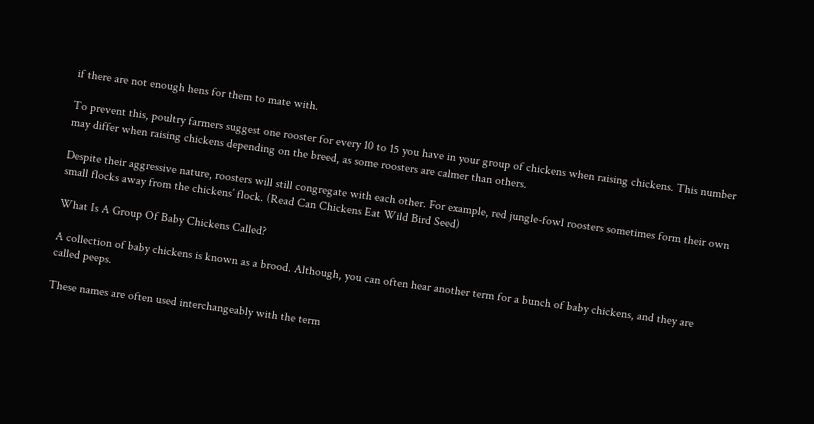if there are not enough hens for them to mate with.

To prevent this, poultry farmers suggest one rooster for every 10 to 15 you have in your group of chickens when raising chickens. This number may differ when raising chickens depending on the breed, as some roosters are calmer than others.

Despite their aggressive nature, roosters will still congregate with each other. For example, red jungle-fowl roosters sometimes form their own small flocks away from the chickens’ flock. (Read Can Chickens Eat Wild Bird Seed)

What Is A Group Of Baby Chickens Called?

A collection of baby chickens is known as a brood. Although, you can often hear another term for a bunch of baby chickens, and they are called peeps.

These names are often used interchangeably with the term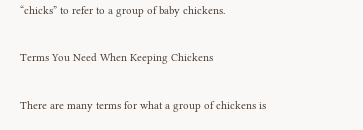“chicks” to refer to a group of baby chickens.

Terms You Need When Keeping Chickens

There are many terms for what a group of chickens is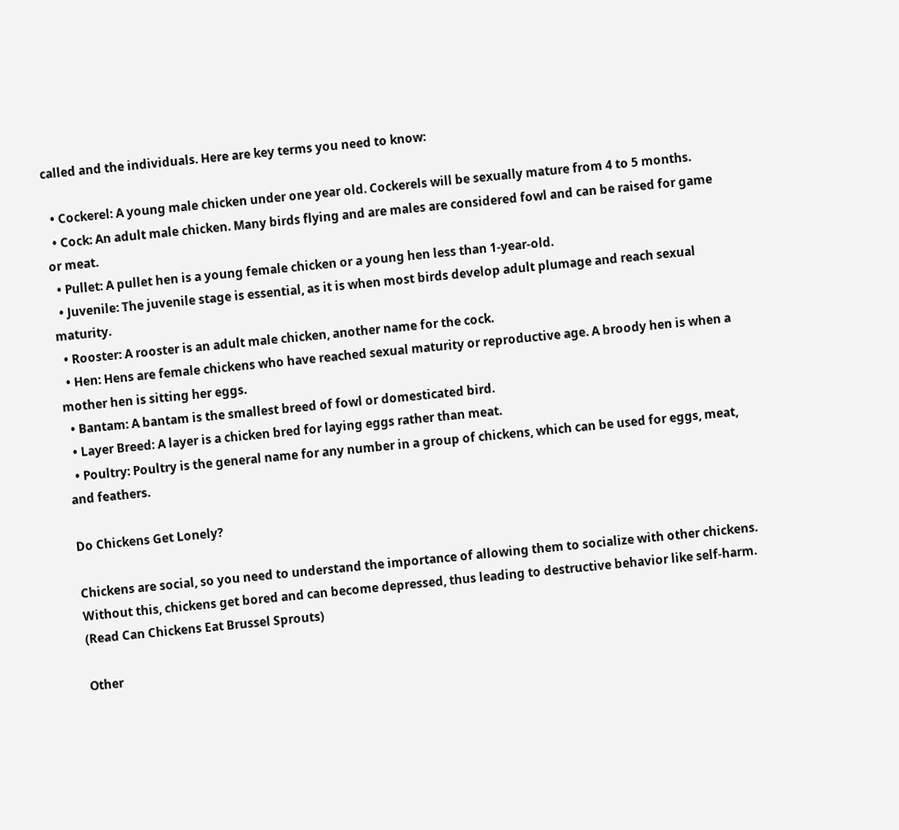called and the individuals. Here are key terms you need to know:

  • Cockerel: A young male chicken under one year old. Cockerels will be sexually mature from 4 to 5 months.
  • Cock: An adult male chicken. Many birds flying and are males are considered fowl and can be raised for game or meat.
  • Pullet: A pullet hen is a young female chicken or a young hen less than 1-year-old.
  • Juvenile: The juvenile stage is essential, as it is when most birds develop adult plumage and reach sexual maturity.
  • Rooster: A rooster is an adult male chicken, another name for the cock.
  • Hen: Hens are female chickens who have reached sexual maturity or reproductive age. A broody hen is when a mother hen is sitting her eggs.
  • Bantam: A bantam is the smallest breed of fowl or domesticated bird.
  • Layer Breed: A layer is a chicken bred for laying eggs rather than meat.
  • Poultry: Poultry is the general name for any number in a group of chickens, which can be used for eggs, meat, and feathers.

Do Chickens Get Lonely?

Chickens are social, so you need to understand the importance of allowing them to socialize with other chickens. Without this, chickens get bored and can become depressed, thus leading to destructive behavior like self-harm. (Read Can Chickens Eat Brussel Sprouts)

Other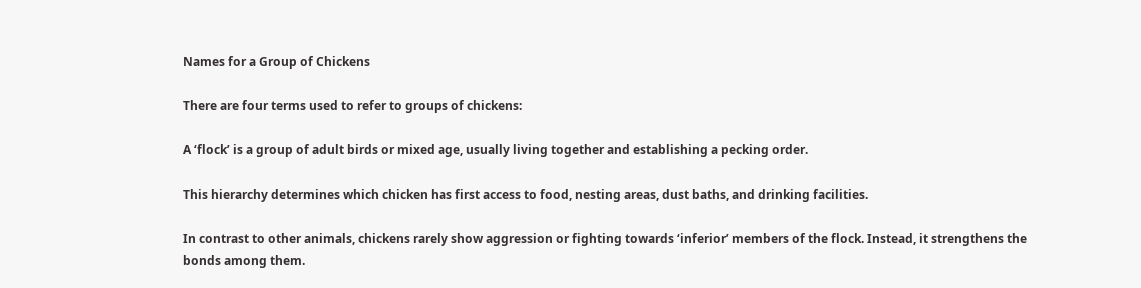Names for a Group of Chickens

There are four terms used to refer to groups of chickens:

A ‘flock’ is a group of adult birds or mixed age, usually living together and establishing a pecking order.

This hierarchy determines which chicken has first access to food, nesting areas, dust baths, and drinking facilities.

In contrast to other animals, chickens rarely show aggression or fighting towards ‘inferior’ members of the flock. Instead, it strengthens the bonds among them.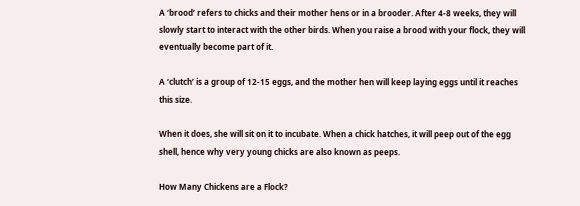A ‘brood’ refers to chicks and their mother hens or in a brooder. After 4-8 weeks, they will slowly start to interact with the other birds. When you raise a brood with your flock, they will eventually become part of it.

A ‘clutch’ is a group of 12-15 eggs, and the mother hen will keep laying eggs until it reaches this size.

When it does, she will sit on it to incubate. When a chick hatches, it will peep out of the egg shell, hence why very young chicks are also known as peeps.

How Many Chickens are a Flock?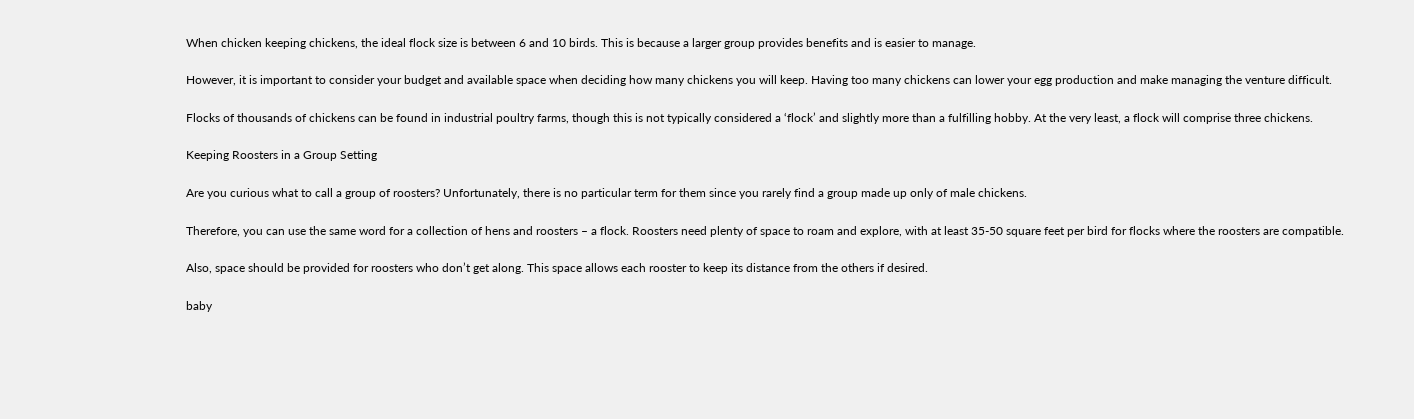When chicken keeping chickens, the ideal flock size is between 6 and 10 birds. This is because a larger group provides benefits and is easier to manage.

However, it is important to consider your budget and available space when deciding how many chickens you will keep. Having too many chickens can lower your egg production and make managing the venture difficult.

Flocks of thousands of chickens can be found in industrial poultry farms, though this is not typically considered a ‘flock’ and slightly more than a fulfilling hobby. At the very least, a flock will comprise three chickens.

Keeping Roosters in a Group Setting

Are you curious what to call a group of roosters? Unfortunately, there is no particular term for them since you rarely find a group made up only of male chickens.

Therefore, you can use the same word for a collection of hens and roosters – a flock. Roosters need plenty of space to roam and explore, with at least 35-50 square feet per bird for flocks where the roosters are compatible.

Also, space should be provided for roosters who don’t get along. This space allows each rooster to keep its distance from the others if desired.

baby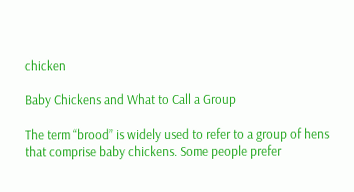chicken

Baby Chickens and What to Call a Group

The term “brood” is widely used to refer to a group of hens that comprise baby chickens. Some people prefer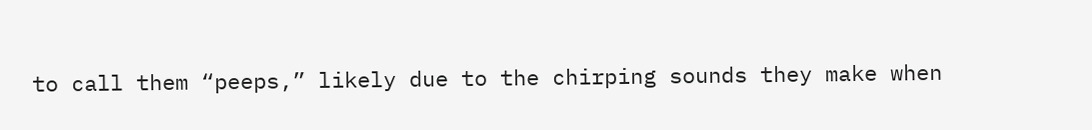to call them “peeps,” likely due to the chirping sounds they make when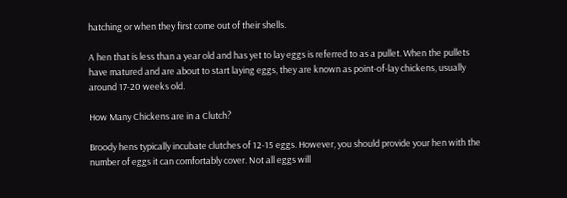hatching or when they first come out of their shells.

A hen that is less than a year old and has yet to lay eggs is referred to as a pullet. When the pullets have matured and are about to start laying eggs, they are known as point-of-lay chickens, usually around 17-20 weeks old.

How Many Chickens are in a Clutch?

Broody hens typically incubate clutches of 12-15 eggs. However, you should provide your hen with the number of eggs it can comfortably cover. Not all eggs will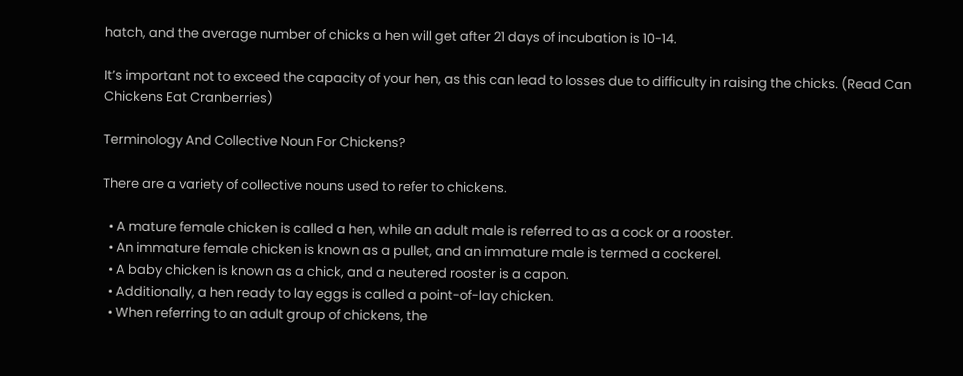hatch, and the average number of chicks a hen will get after 21 days of incubation is 10-14.

It’s important not to exceed the capacity of your hen, as this can lead to losses due to difficulty in raising the chicks. (Read Can Chickens Eat Cranberries)

Terminology And Collective Noun For Chickens?

There are a variety of collective nouns used to refer to chickens.

  • A mature female chicken is called a hen, while an adult male is referred to as a cock or a rooster.
  • An immature female chicken is known as a pullet, and an immature male is termed a cockerel.
  • A baby chicken is known as a chick, and a neutered rooster is a capon.
  • Additionally, a hen ready to lay eggs is called a point-of-lay chicken.
  • When referring to an adult group of chickens, the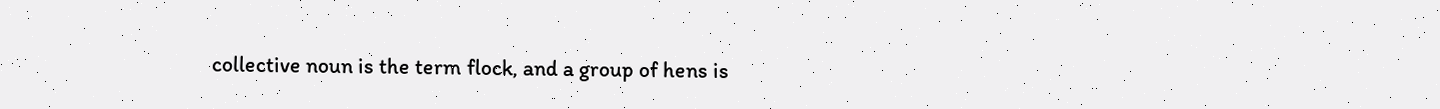collective noun is the term flock, and a group of hens is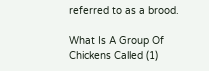referred to as a brood.

What Is A Group Of Chickens Called (1)